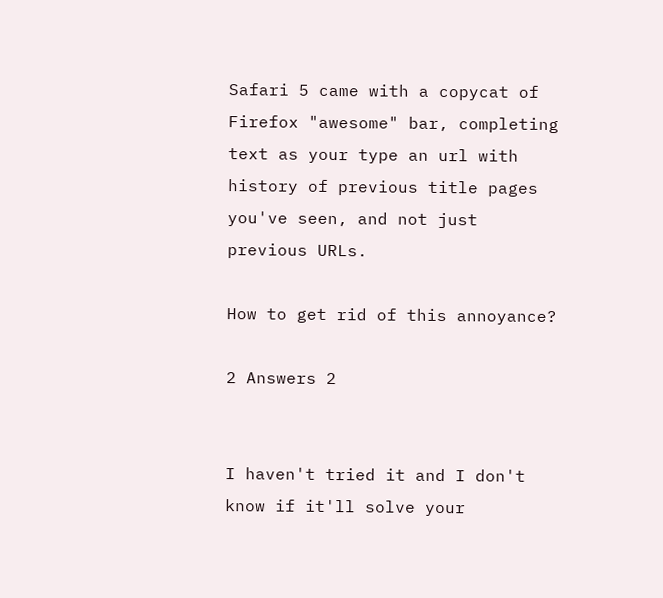Safari 5 came with a copycat of Firefox "awesome" bar, completing text as your type an url with history of previous title pages you've seen, and not just previous URLs.

How to get rid of this annoyance?

2 Answers 2


I haven't tried it and I don't know if it'll solve your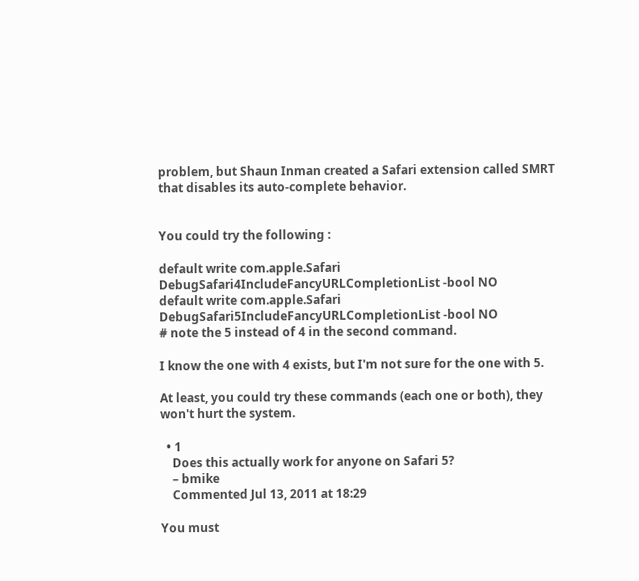problem, but Shaun Inman created a Safari extension called SMRT that disables its auto-complete behavior.


You could try the following :

default write com.apple.Safari DebugSafari4IncludeFancyURLCompletionList -bool NO
default write com.apple.Safari DebugSafari5IncludeFancyURLCompletionList -bool NO
# note the 5 instead of 4 in the second command.

I know the one with 4 exists, but I'm not sure for the one with 5.

At least, you could try these commands (each one or both), they won't hurt the system.

  • 1
    Does this actually work for anyone on Safari 5?
    – bmike
    Commented Jul 13, 2011 at 18:29

You must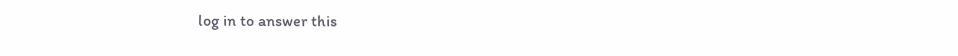log in to answer this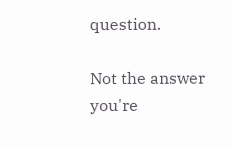question.

Not the answer you're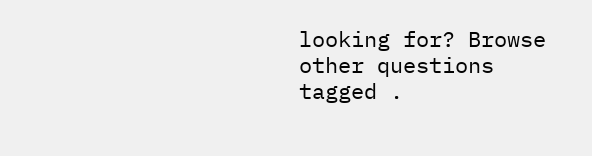looking for? Browse other questions tagged .